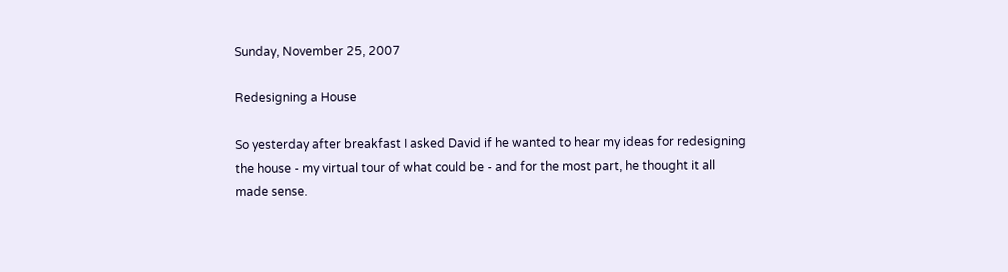Sunday, November 25, 2007

Redesigning a House

So yesterday after breakfast I asked David if he wanted to hear my ideas for redesigning the house - my virtual tour of what could be - and for the most part, he thought it all made sense.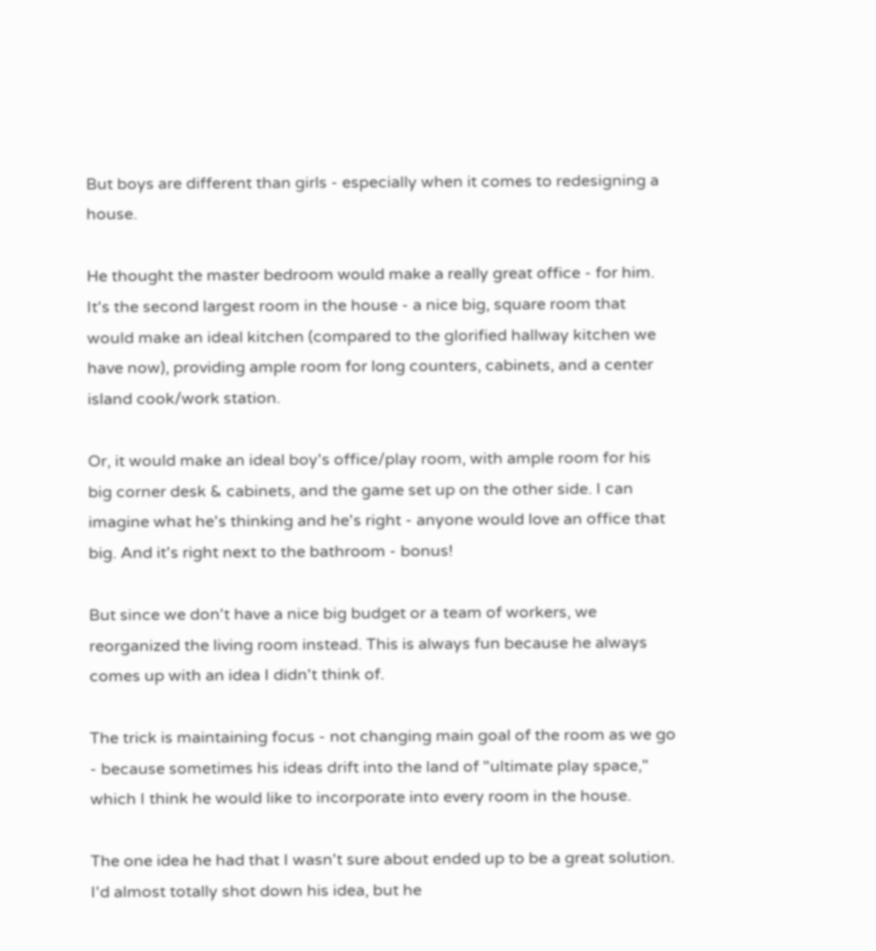But boys are different than girls - especially when it comes to redesigning a house.

He thought the master bedroom would make a really great office - for him. It's the second largest room in the house - a nice big, square room that would make an ideal kitchen (compared to the glorified hallway kitchen we have now), providing ample room for long counters, cabinets, and a center island cook/work station.

Or, it would make an ideal boy's office/play room, with ample room for his big corner desk & cabinets, and the game set up on the other side. I can imagine what he's thinking and he's right - anyone would love an office that big. And it's right next to the bathroom - bonus!

But since we don't have a nice big budget or a team of workers, we reorganized the living room instead. This is always fun because he always comes up with an idea I didn't think of.

The trick is maintaining focus - not changing main goal of the room as we go - because sometimes his ideas drift into the land of "ultimate play space," which I think he would like to incorporate into every room in the house.

The one idea he had that I wasn't sure about ended up to be a great solution. I'd almost totally shot down his idea, but he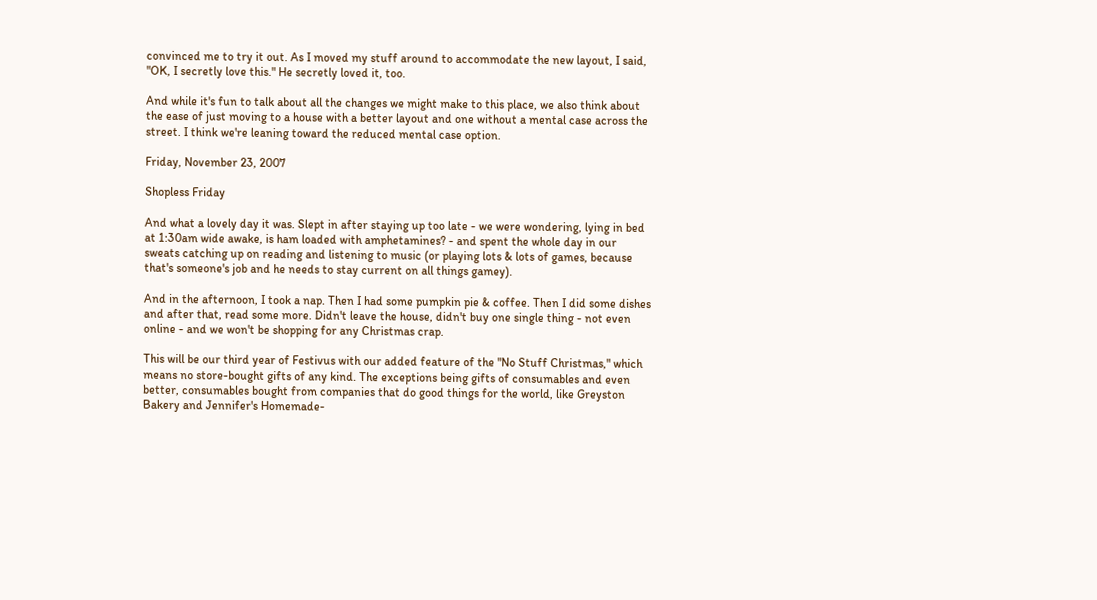convinced me to try it out. As I moved my stuff around to accommodate the new layout, I said, "OK, I secretly love this." He secretly loved it, too.

And while it's fun to talk about all the changes we might make to this place, we also think about the ease of just moving to a house with a better layout and one without a mental case across the street. I think we're leaning toward the reduced mental case option.

Friday, November 23, 2007

Shopless Friday

And what a lovely day it was. Slept in after staying up too late - we were wondering, lying in bed at 1:30am wide awake, is ham loaded with amphetamines? - and spent the whole day in our sweats catching up on reading and listening to music (or playing lots & lots of games, because that's someone's job and he needs to stay current on all things gamey).

And in the afternoon, I took a nap. Then I had some pumpkin pie & coffee. Then I did some dishes and after that, read some more. Didn't leave the house, didn't buy one single thing - not even online - and we won't be shopping for any Christmas crap.

This will be our third year of Festivus with our added feature of the "No Stuff Christmas," which means no store-bought gifts of any kind. The exceptions being gifts of consumables and even better, consumables bought from companies that do good things for the world, like Greyston Bakery and Jennifer's Homemade-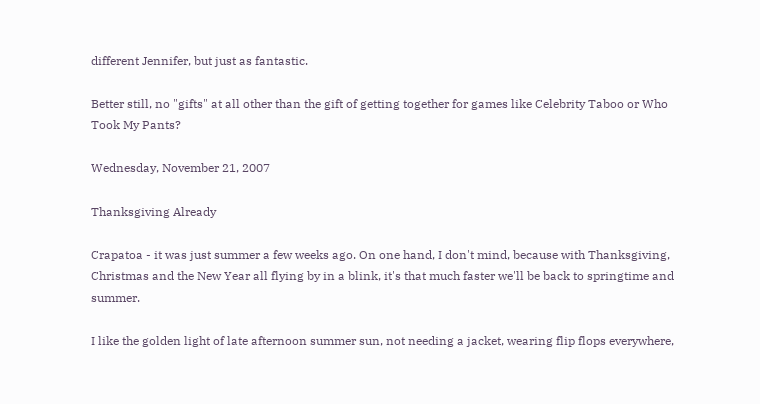different Jennifer, but just as fantastic.

Better still, no "gifts" at all other than the gift of getting together for games like Celebrity Taboo or Who Took My Pants?

Wednesday, November 21, 2007

Thanksgiving Already

Crapatoa - it was just summer a few weeks ago. On one hand, I don't mind, because with Thanksgiving, Christmas and the New Year all flying by in a blink, it's that much faster we'll be back to springtime and summer.

I like the golden light of late afternoon summer sun, not needing a jacket, wearing flip flops everywhere,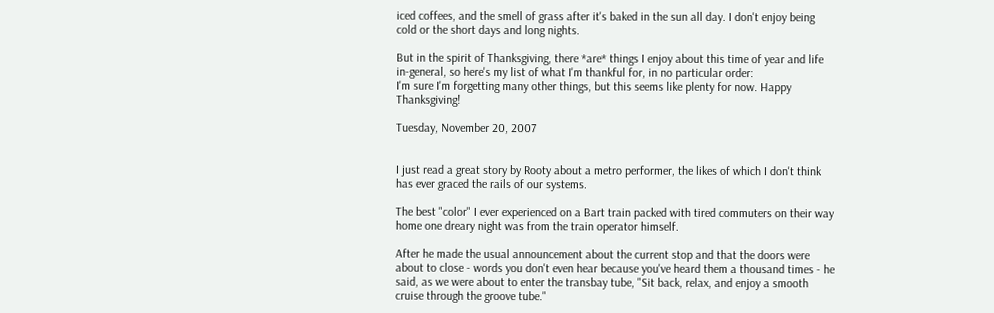iced coffees, and the smell of grass after it's baked in the sun all day. I don't enjoy being cold or the short days and long nights.

But in the spirit of Thanksgiving, there *are* things I enjoy about this time of year and life in-general, so here's my list of what I'm thankful for, in no particular order:
I'm sure I'm forgetting many other things, but this seems like plenty for now. Happy Thanksgiving!

Tuesday, November 20, 2007


I just read a great story by Rooty about a metro performer, the likes of which I don't think has ever graced the rails of our systems.

The best "color" I ever experienced on a Bart train packed with tired commuters on their way home one dreary night was from the train operator himself.

After he made the usual announcement about the current stop and that the doors were about to close - words you don't even hear because you've heard them a thousand times - he said, as we were about to enter the transbay tube, "Sit back, relax, and enjoy a smooth cruise through the groove tube."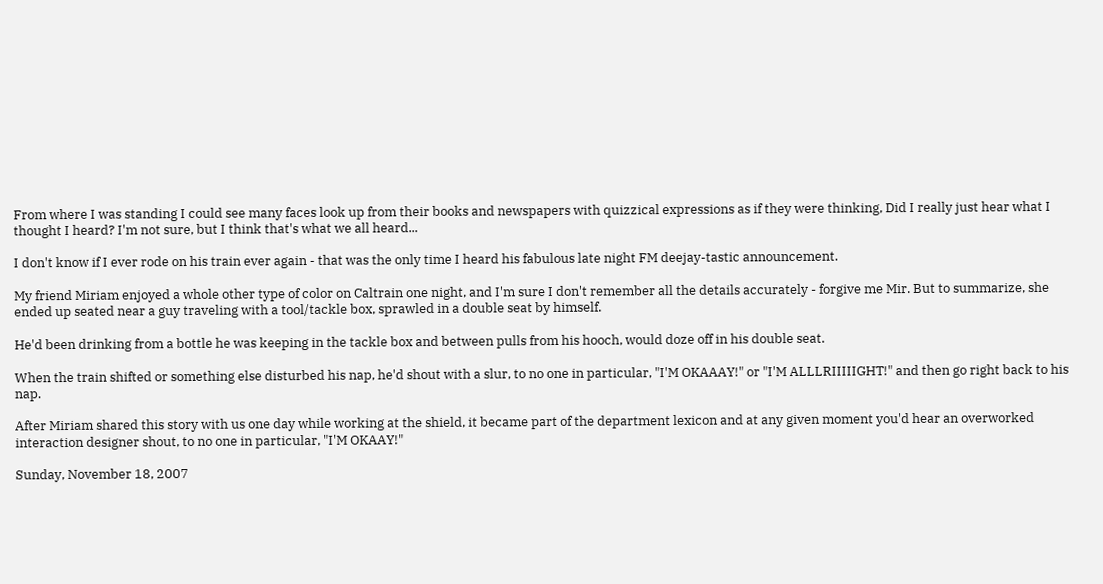From where I was standing I could see many faces look up from their books and newspapers with quizzical expressions as if they were thinking, Did I really just hear what I thought I heard? I'm not sure, but I think that's what we all heard...

I don't know if I ever rode on his train ever again - that was the only time I heard his fabulous late night FM deejay-tastic announcement.

My friend Miriam enjoyed a whole other type of color on Caltrain one night, and I'm sure I don't remember all the details accurately - forgive me Mir. But to summarize, she ended up seated near a guy traveling with a tool/tackle box, sprawled in a double seat by himself.

He'd been drinking from a bottle he was keeping in the tackle box and between pulls from his hooch, would doze off in his double seat.

When the train shifted or something else disturbed his nap, he'd shout with a slur, to no one in particular, "I'M OKAAAY!" or "I'M ALLLRIIIIIGHT!" and then go right back to his nap.

After Miriam shared this story with us one day while working at the shield, it became part of the department lexicon and at any given moment you'd hear an overworked interaction designer shout, to no one in particular, "I'M OKAAY!"

Sunday, November 18, 2007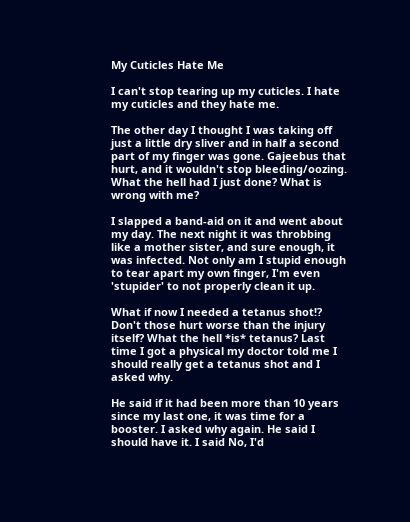My Cuticles Hate Me

I can't stop tearing up my cuticles. I hate my cuticles and they hate me.

The other day I thought I was taking off just a little dry sliver and in half a second part of my finger was gone. Gajeebus that hurt, and it wouldn't stop bleeding/oozing. What the hell had I just done? What is wrong with me?

I slapped a band-aid on it and went about my day. The next night it was throbbing like a mother sister, and sure enough, it was infected. Not only am I stupid enough to tear apart my own finger, I'm even 'stupider' to not properly clean it up.

What if now I needed a tetanus shot!? Don't those hurt worse than the injury itself? What the hell *is* tetanus? Last time I got a physical my doctor told me I should really get a tetanus shot and I asked why.

He said if it had been more than 10 years since my last one, it was time for a booster. I asked why again. He said I should have it. I said No, I'd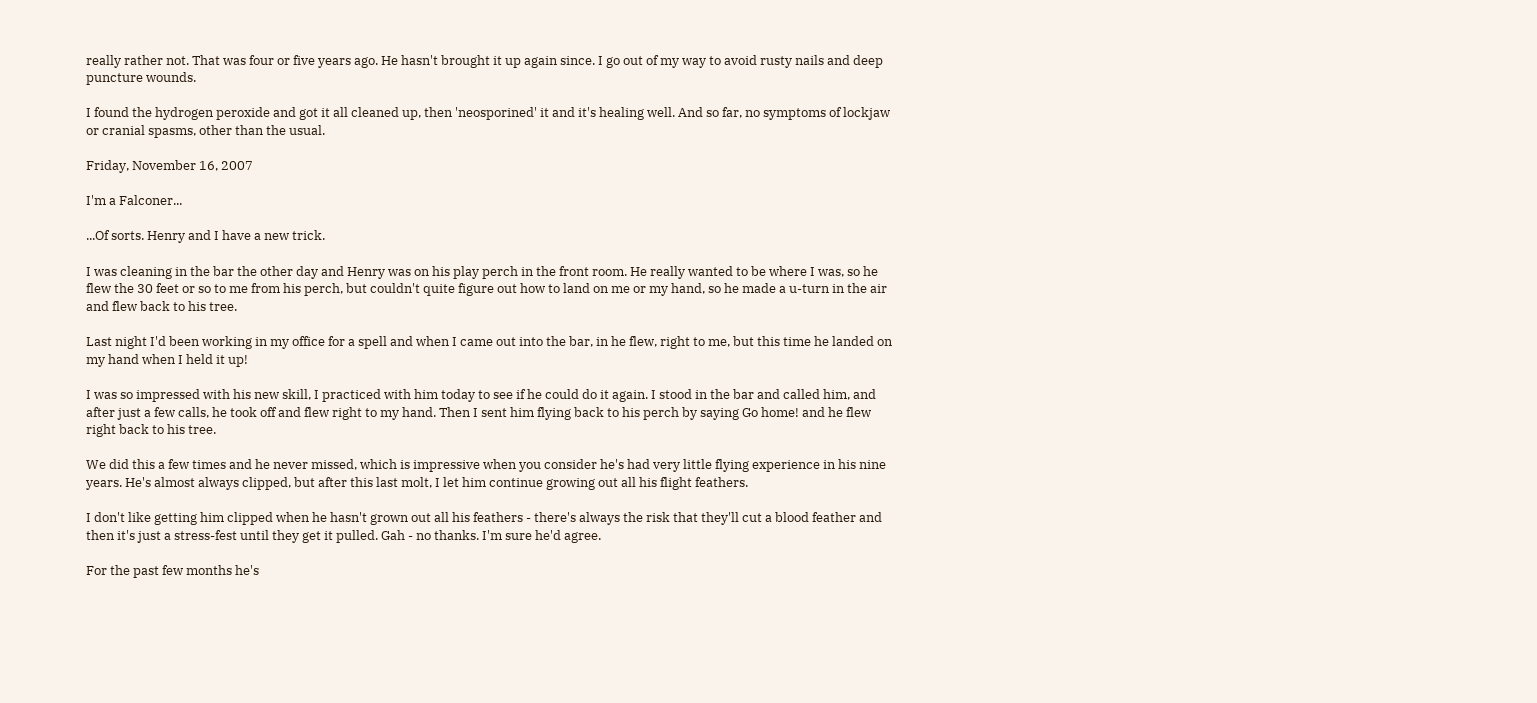really rather not. That was four or five years ago. He hasn't brought it up again since. I go out of my way to avoid rusty nails and deep puncture wounds.

I found the hydrogen peroxide and got it all cleaned up, then 'neosporined' it and it's healing well. And so far, no symptoms of lockjaw or cranial spasms, other than the usual.

Friday, November 16, 2007

I'm a Falconer...

...Of sorts. Henry and I have a new trick.

I was cleaning in the bar the other day and Henry was on his play perch in the front room. He really wanted to be where I was, so he flew the 30 feet or so to me from his perch, but couldn't quite figure out how to land on me or my hand, so he made a u-turn in the air and flew back to his tree.

Last night I'd been working in my office for a spell and when I came out into the bar, in he flew, right to me, but this time he landed on my hand when I held it up!

I was so impressed with his new skill, I practiced with him today to see if he could do it again. I stood in the bar and called him, and after just a few calls, he took off and flew right to my hand. Then I sent him flying back to his perch by saying Go home! and he flew right back to his tree.

We did this a few times and he never missed, which is impressive when you consider he's had very little flying experience in his nine years. He's almost always clipped, but after this last molt, I let him continue growing out all his flight feathers.

I don't like getting him clipped when he hasn't grown out all his feathers - there's always the risk that they'll cut a blood feather and then it's just a stress-fest until they get it pulled. Gah - no thanks. I'm sure he'd agree.

For the past few months he's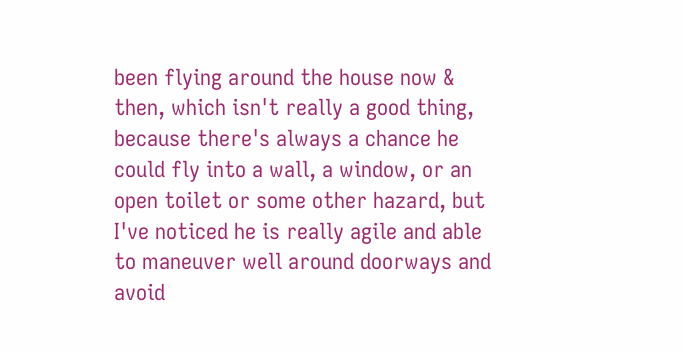been flying around the house now & then, which isn't really a good thing, because there's always a chance he could fly into a wall, a window, or an open toilet or some other hazard, but I've noticed he is really agile and able to maneuver well around doorways and avoid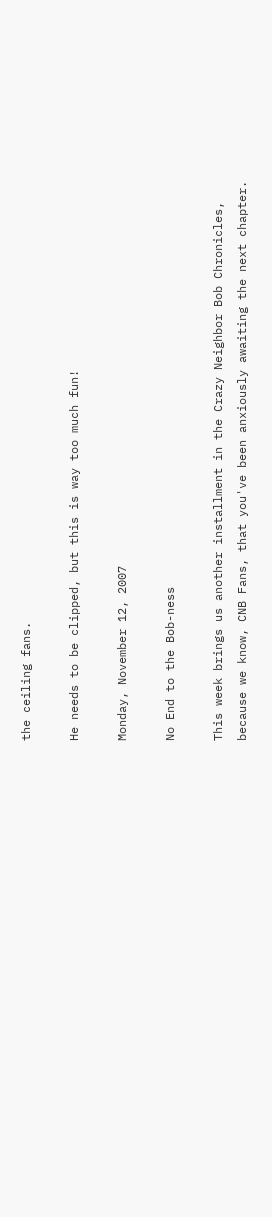the ceiling fans.

He needs to be clipped, but this is way too much fun!

Monday, November 12, 2007

No End to the Bob-ness

This week brings us another installment in the Crazy Neighbor Bob Chronicles, because we know, CNB Fans, that you've been anxiously awaiting the next chapter.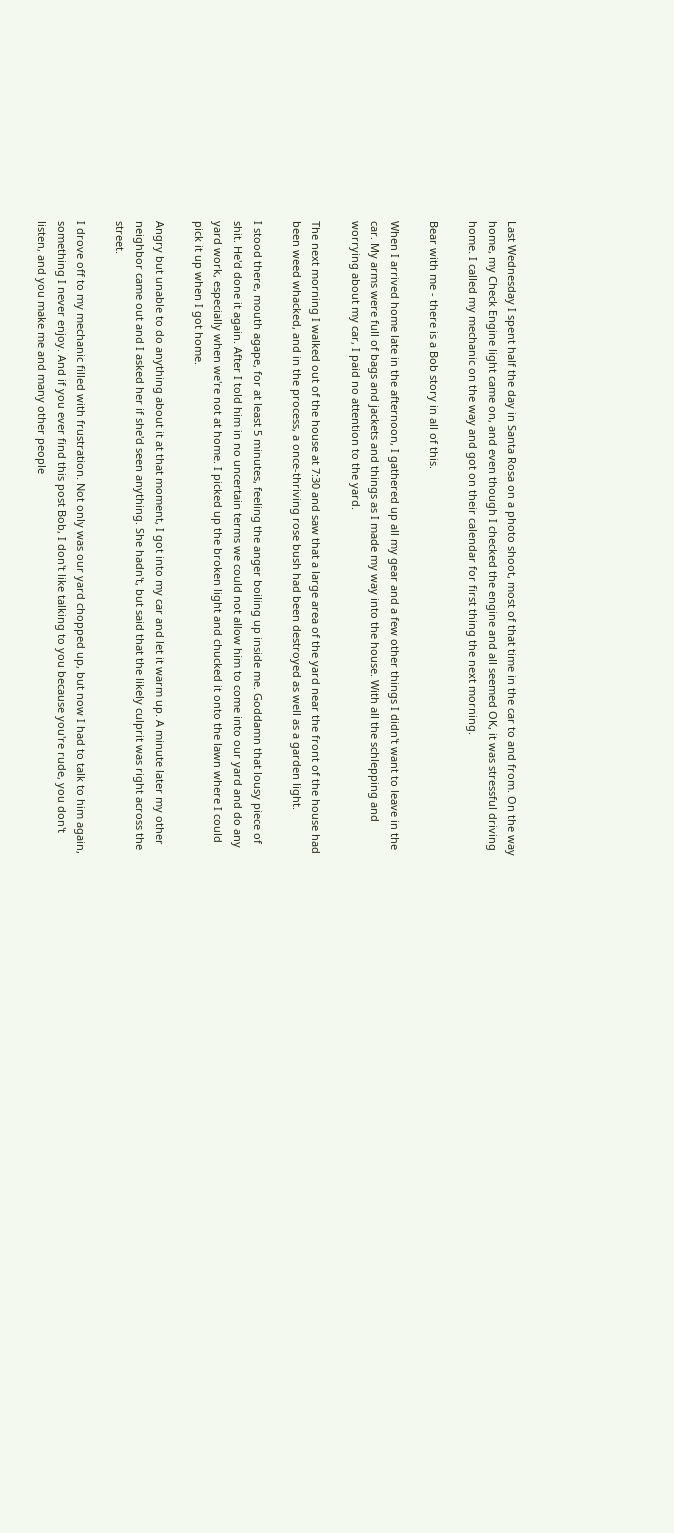Last Wednesday I spent half the day in Santa Rosa on a photo shoot, most of that time in the car to and from. On the way home, my Check Engine light came on, and even though I checked the engine and all seemed OK, it was stressful driving home. I called my mechanic on the way and got on their calendar for first thing the next morning.

Bear with me - there is a Bob story in all of this.

When I arrived home late in the afternoon, I gathered up all my gear and a few other things I didn't want to leave in the car. My arms were full of bags and jackets and things as I made my way into the house. With all the schlepping and worrying about my car, I paid no attention to the yard.

The next morning I walked out of the house at 7:30 and saw that a large area of the yard near the front of the house had been weed whacked, and in the process, a once-thriving rose bush had been destroyed as well as a garden light.

I stood there, mouth agape, for at least 5 minutes, feeling the anger boiling up inside me. Goddamn that lousy piece of shit. He'd done it again. After I told him in no uncertain terms we could not allow him to come into our yard and do any yard work, especially when we're not at home. I picked up the broken light and chucked it onto the lawn where I could pick it up when I got home.

Angry but unable to do anything about it at that moment, I got into my car and let it warm up. A minute later my other neighbor came out and I asked her if she'd seen anything. She hadn't, but said that the likely culprit was right across the street.

I drove off to my mechanic filled with frustration. Not only was our yard chopped up, but now I had to talk to him again, something I never enjoy. And if you ever find this post Bob, I don't like talking to you because you're rude, you don't listen, and you make me and many other people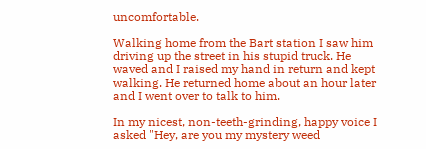uncomfortable.

Walking home from the Bart station I saw him driving up the street in his stupid truck. He waved and I raised my hand in return and kept walking. He returned home about an hour later and I went over to talk to him.

In my nicest, non-teeth-grinding, happy voice I asked "Hey, are you my mystery weed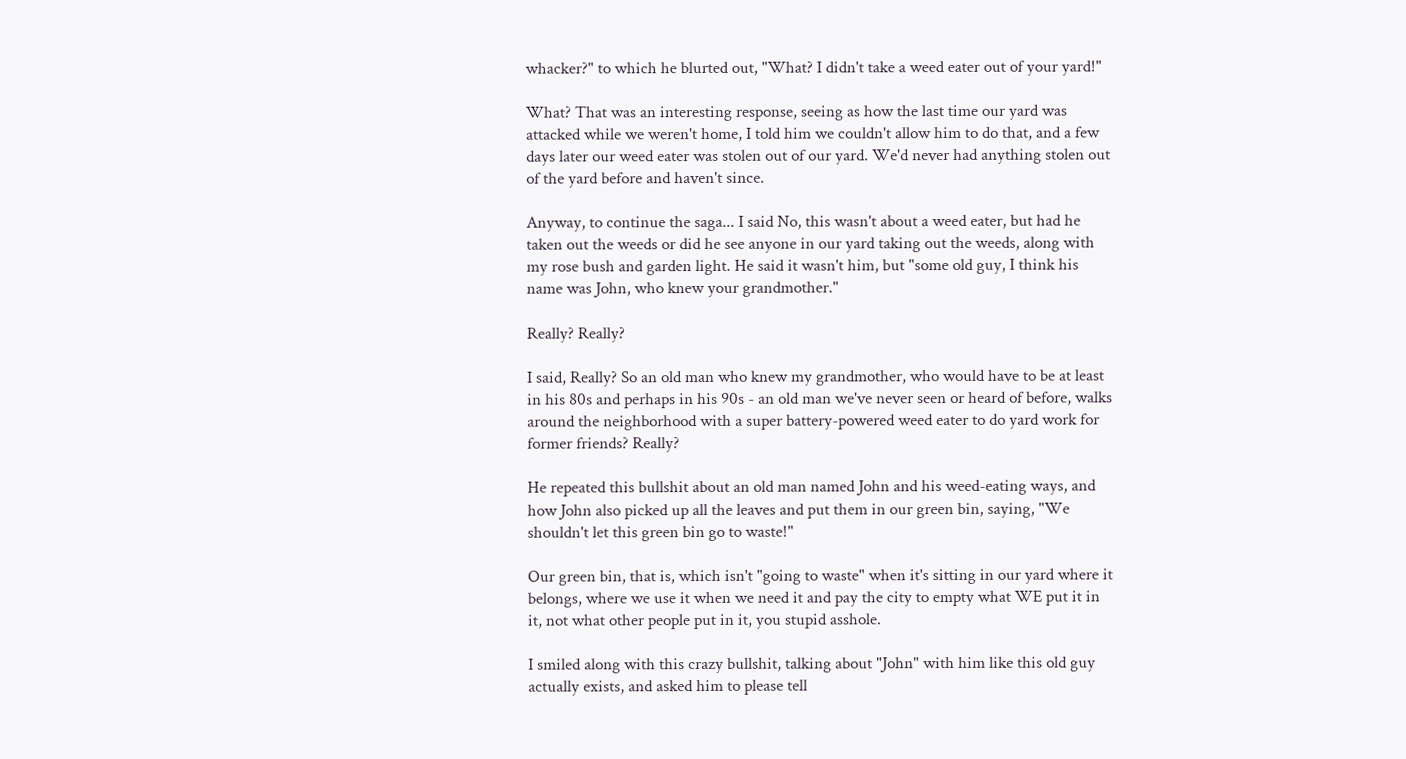whacker?" to which he blurted out, "What? I didn't take a weed eater out of your yard!"

What? That was an interesting response, seeing as how the last time our yard was attacked while we weren't home, I told him we couldn't allow him to do that, and a few days later our weed eater was stolen out of our yard. We'd never had anything stolen out of the yard before and haven't since.

Anyway, to continue the saga... I said No, this wasn't about a weed eater, but had he taken out the weeds or did he see anyone in our yard taking out the weeds, along with my rose bush and garden light. He said it wasn't him, but "some old guy, I think his name was John, who knew your grandmother."

Really? Really?

I said, Really? So an old man who knew my grandmother, who would have to be at least in his 80s and perhaps in his 90s - an old man we've never seen or heard of before, walks around the neighborhood with a super battery-powered weed eater to do yard work for former friends? Really?

He repeated this bullshit about an old man named John and his weed-eating ways, and how John also picked up all the leaves and put them in our green bin, saying, "We shouldn't let this green bin go to waste!"

Our green bin, that is, which isn't "going to waste" when it's sitting in our yard where it belongs, where we use it when we need it and pay the city to empty what WE put it in it, not what other people put in it, you stupid asshole.

I smiled along with this crazy bullshit, talking about "John" with him like this old guy actually exists, and asked him to please tell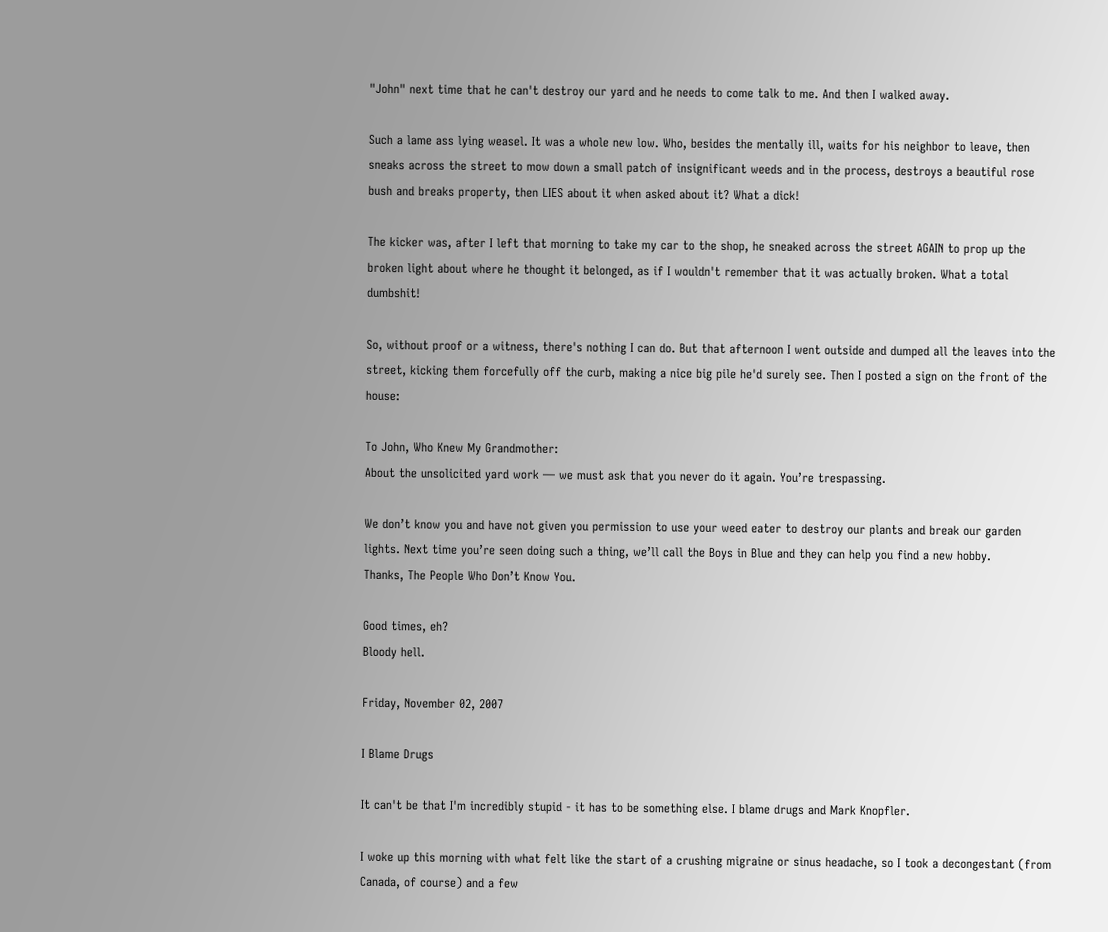"John" next time that he can't destroy our yard and he needs to come talk to me. And then I walked away.

Such a lame ass lying weasel. It was a whole new low. Who, besides the mentally ill, waits for his neighbor to leave, then sneaks across the street to mow down a small patch of insignificant weeds and in the process, destroys a beautiful rose bush and breaks property, then LIES about it when asked about it? What a dick!

The kicker was, after I left that morning to take my car to the shop, he sneaked across the street AGAIN to prop up the broken light about where he thought it belonged, as if I wouldn't remember that it was actually broken. What a total dumbshit!

So, without proof or a witness, there's nothing I can do. But that afternoon I went outside and dumped all the leaves into the street, kicking them forcefully off the curb, making a nice big pile he'd surely see. Then I posted a sign on the front of the house:

To John, Who Knew My Grandmother:
About the unsolicited yard work — we must ask that you never do it again. You’re trespassing.

We don’t know you and have not given you permission to use your weed eater to destroy our plants and break our garden lights. Next time you’re seen doing such a thing, we’ll call the Boys in Blue and they can help you find a new hobby.
Thanks, The People Who Don’t Know You.

Good times, eh?
Bloody hell.

Friday, November 02, 2007

I Blame Drugs

It can't be that I'm incredibly stupid - it has to be something else. I blame drugs and Mark Knopfler.

I woke up this morning with what felt like the start of a crushing migraine or sinus headache, so I took a decongestant (from Canada, of course) and a few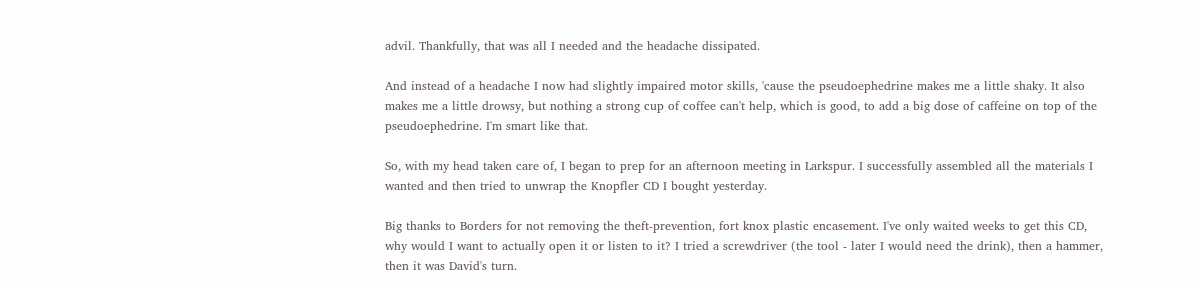advil. Thankfully, that was all I needed and the headache dissipated.

And instead of a headache I now had slightly impaired motor skills, 'cause the pseudoephedrine makes me a little shaky. It also makes me a little drowsy, but nothing a strong cup of coffee can't help, which is good, to add a big dose of caffeine on top of the pseudoephedrine. I'm smart like that.

So, with my head taken care of, I began to prep for an afternoon meeting in Larkspur. I successfully assembled all the materials I wanted and then tried to unwrap the Knopfler CD I bought yesterday.

Big thanks to Borders for not removing the theft-prevention, fort knox plastic encasement. I've only waited weeks to get this CD, why would I want to actually open it or listen to it? I tried a screwdriver (the tool - later I would need the drink), then a hammer, then it was David's turn.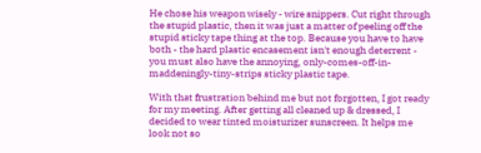He chose his weapon wisely - wire snippers. Cut right through the stupid plastic, then it was just a matter of peeling off the stupid sticky tape thing at the top. Because you have to have both - the hard plastic encasement isn't enough deterrent - you must also have the annoying, only-comes-off-in-maddeningly-tiny-strips sticky plastic tape.

With that frustration behind me but not forgotten, I got ready for my meeting. After getting all cleaned up & dressed, I decided to wear tinted moisturizer sunscreen. It helps me look not so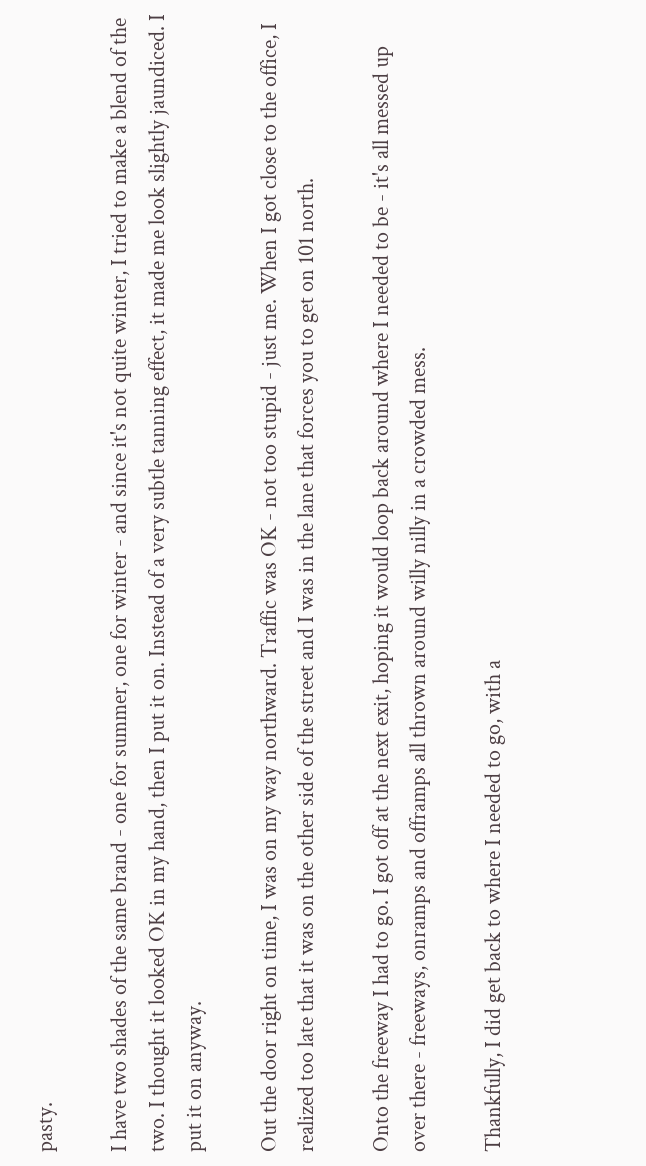pasty.

I have two shades of the same brand - one for summer, one for winter - and since it's not quite winter, I tried to make a blend of the two. I thought it looked OK in my hand, then I put it on. Instead of a very subtle tanning effect, it made me look slightly jaundiced. I put it on anyway.

Out the door right on time, I was on my way northward. Traffic was OK - not too stupid - just me. When I got close to the office, I realized too late that it was on the other side of the street and I was in the lane that forces you to get on 101 north.

Onto the freeway I had to go. I got off at the next exit, hoping it would loop back around where I needed to be - it's all messed up over there - freeways, onramps and offramps all thrown around willy nilly in a crowded mess.

Thankfully, I did get back to where I needed to go, with a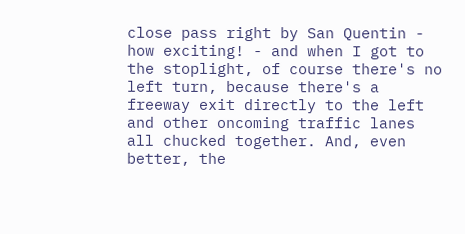close pass right by San Quentin - how exciting! - and when I got to the stoplight, of course there's no left turn, because there's a freeway exit directly to the left and other oncoming traffic lanes all chucked together. And, even better, the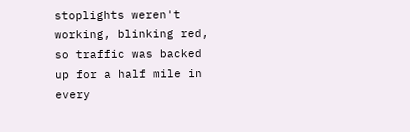stoplights weren't working, blinking red, so traffic was backed up for a half mile in every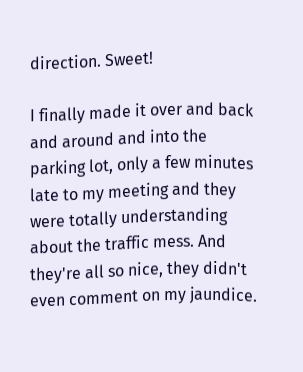direction. Sweet!

I finally made it over and back and around and into the parking lot, only a few minutes late to my meeting and they were totally understanding about the traffic mess. And they're all so nice, they didn't even comment on my jaundice.